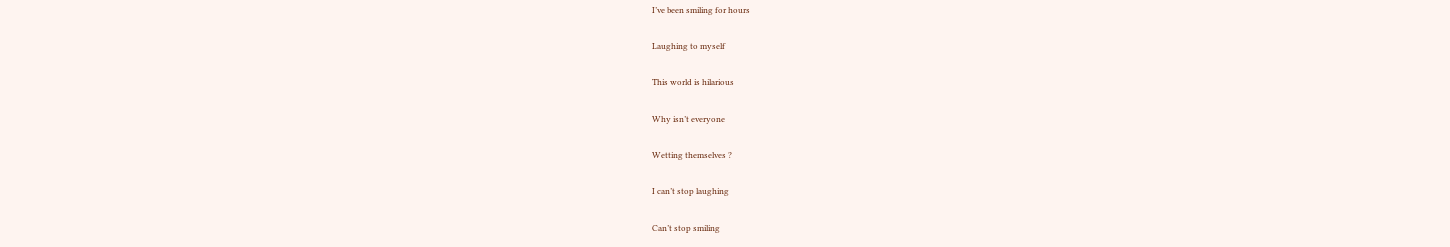I’ve been smiling for hours

Laughing to myself

This world is hilarious

Why isn’t everyone

Wetting themselves ?

I can’t stop laughing

Can’t stop smiling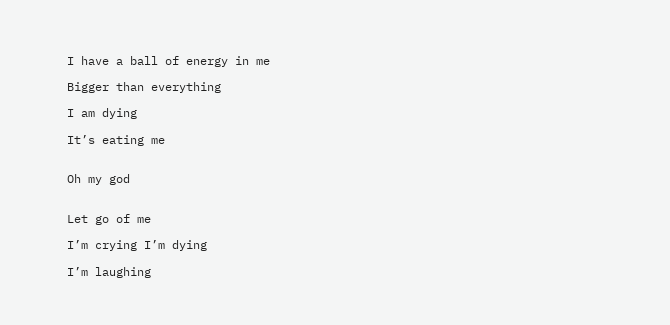I have a ball of energy in me

Bigger than everything

I am dying

It’s eating me


Oh my god


Let go of me

I’m crying I’m dying

I’m laughing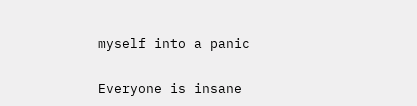myself into a panic

Everyone is insane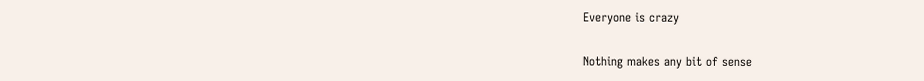Everyone is crazy

Nothing makes any bit of sense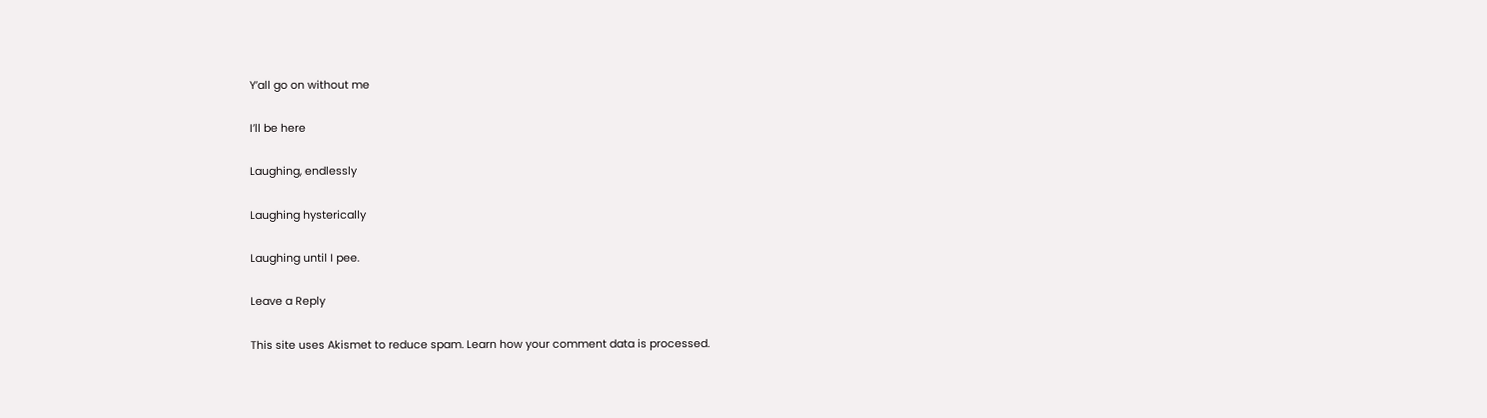Y’all go on without me

I’ll be here

Laughing, endlessly

Laughing hysterically

Laughing until I pee.

Leave a Reply

This site uses Akismet to reduce spam. Learn how your comment data is processed.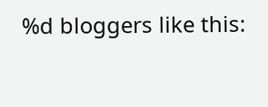%d bloggers like this: